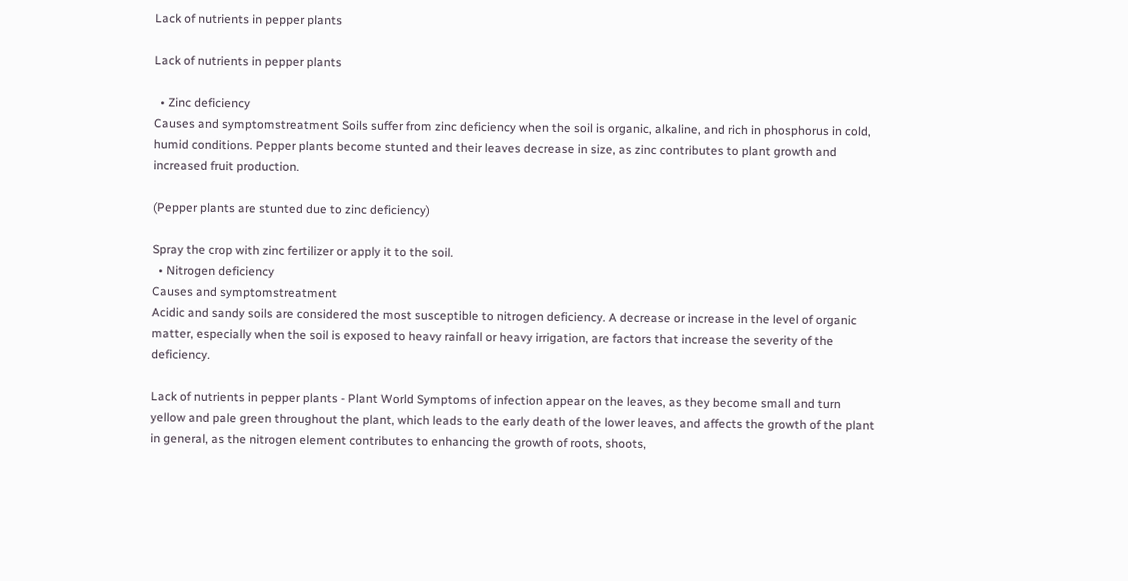Lack of nutrients in pepper plants

Lack of nutrients in pepper plants

  • Zinc deficiency
Causes and symptomstreatment Soils suffer from zinc deficiency when the soil is organic, alkaline, and rich in phosphorus in cold, humid conditions. Pepper plants become stunted and their leaves decrease in size, as zinc contributes to plant growth and increased fruit production.

(Pepper plants are stunted due to zinc deficiency)

Spray the crop with zinc fertilizer or apply it to the soil.
  • Nitrogen deficiency
Causes and symptomstreatment
Acidic and sandy soils are considered the most susceptible to nitrogen deficiency. A decrease or increase in the level of organic matter, especially when the soil is exposed to heavy rainfall or heavy irrigation, are factors that increase the severity of the deficiency.

Lack of nutrients in pepper plants - Plant World Symptoms of infection appear on the leaves, as they become small and turn yellow and pale green throughout the plant, which leads to the early death of the lower leaves, and affects the growth of the plant in general, as the nitrogen element contributes to enhancing the growth of roots, shoots,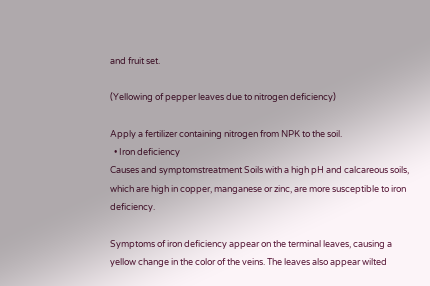and fruit set.

(Yellowing of pepper leaves due to nitrogen deficiency)

Apply a fertilizer containing nitrogen from NPK to the soil.
  • Iron deficiency
Causes and symptomstreatment Soils with a high pH and calcareous soils, which are high in copper, manganese or zinc, are more susceptible to iron deficiency.

Symptoms of iron deficiency appear on the terminal leaves, causing a yellow change in the color of the veins. The leaves also appear wilted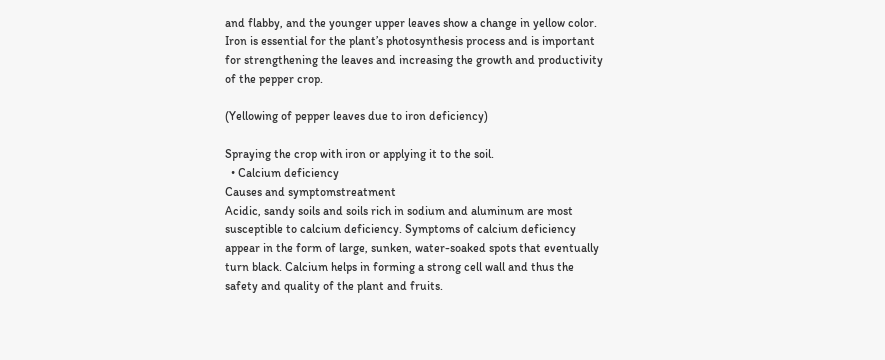and flabby, and the younger upper leaves show a change in yellow color. Iron is essential for the plant’s photosynthesis process and is important for strengthening the leaves and increasing the growth and productivity of the pepper crop.

(Yellowing of pepper leaves due to iron deficiency)

Spraying the crop with iron or applying it to the soil.
  • Calcium deficiency
Causes and symptomstreatment
Acidic, sandy soils and soils rich in sodium and aluminum are most susceptible to calcium deficiency. Symptoms of calcium deficiency appear in the form of large, sunken, water-soaked spots that eventually turn black. Calcium helps in forming a strong cell wall and thus the safety and quality of the plant and fruits.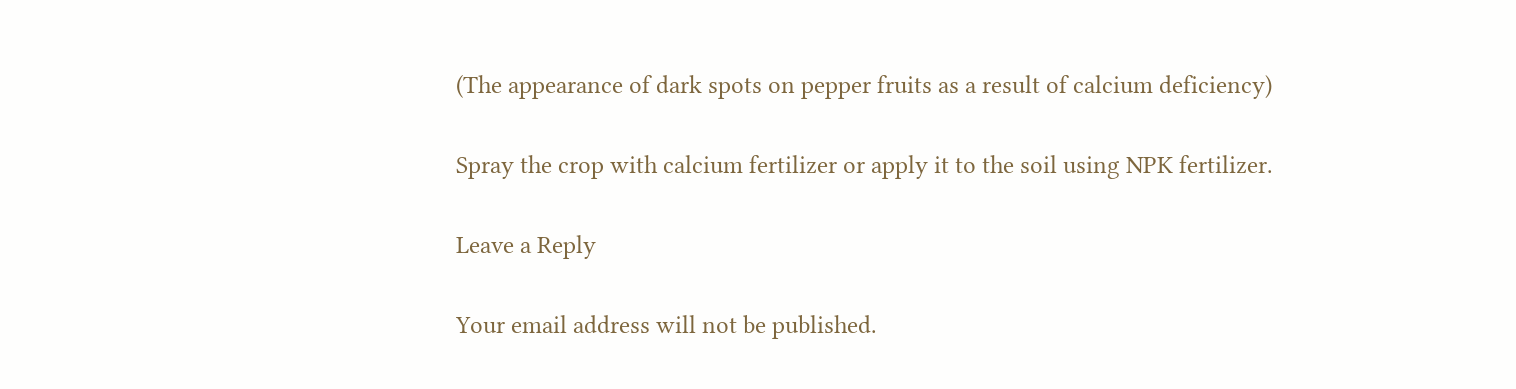(The appearance of dark spots on pepper fruits as a result of calcium deficiency)

Spray the crop with calcium fertilizer or apply it to the soil using NPK fertilizer.

Leave a Reply

Your email address will not be published.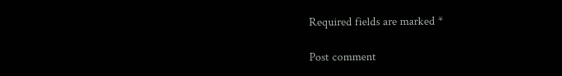Required fields are marked *

Post comment